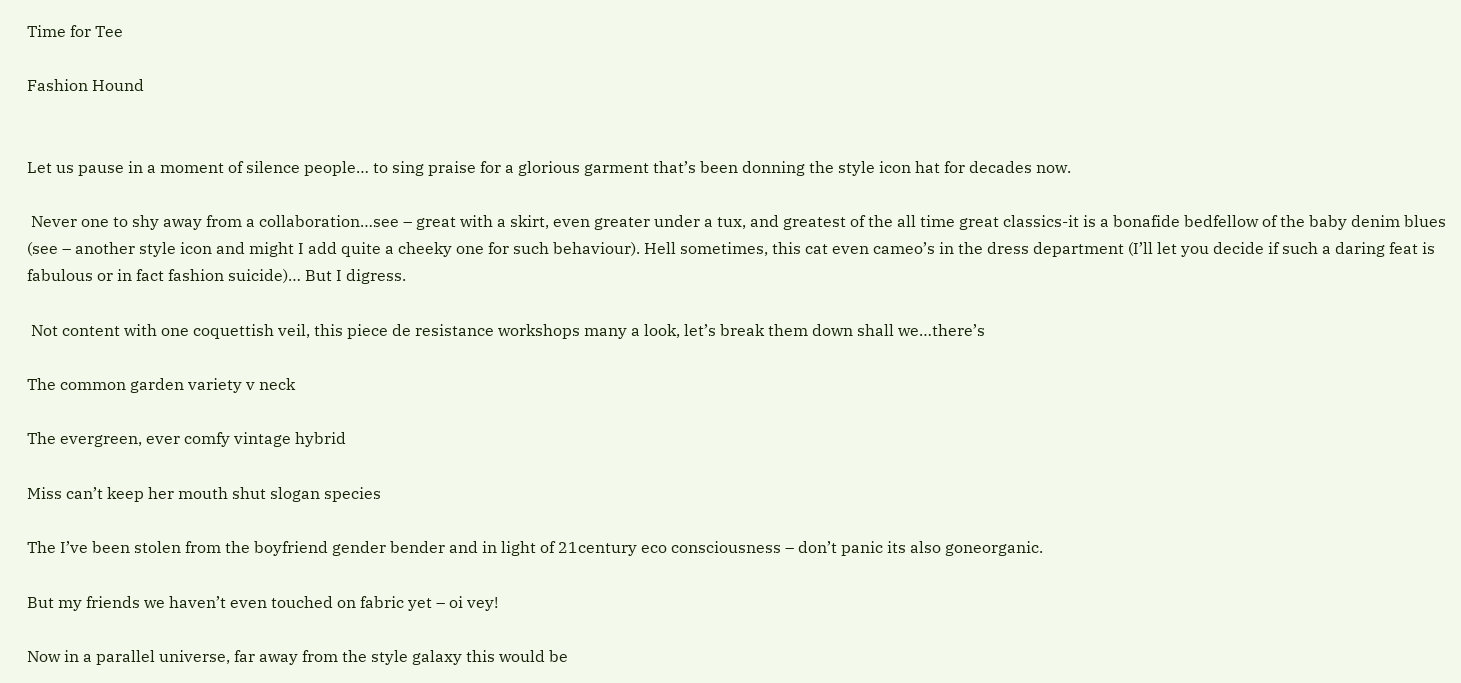Time for Tee

Fashion Hound


Let us pause in a moment of silence people… to sing praise for a glorious garment that’s been donning the style icon hat for decades now.

 Never one to shy away from a collaboration…see – great with a skirt, even greater under a tux, and greatest of the all time great classics-it is a bonafide bedfellow of the baby denim blues (see – another style icon and might I add quite a cheeky one for such behaviour). Hell sometimes, this cat even cameo’s in the dress department (I’ll let you decide if such a daring feat is fabulous or in fact fashion suicide)… But I digress.

 Not content with one coquettish veil, this piece de resistance workshops many a look, let’s break them down shall we…there’s

The common garden variety v neck

The evergreen, ever comfy vintage hybrid

Miss can’t keep her mouth shut slogan species

The I’ve been stolen from the boyfriend gender bender and in light of 21century eco consciousness – don’t panic its also goneorganic.

But my friends we haven’t even touched on fabric yet – oi vey!

Now in a parallel universe, far away from the style galaxy this would be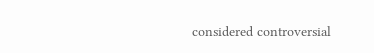considered controversial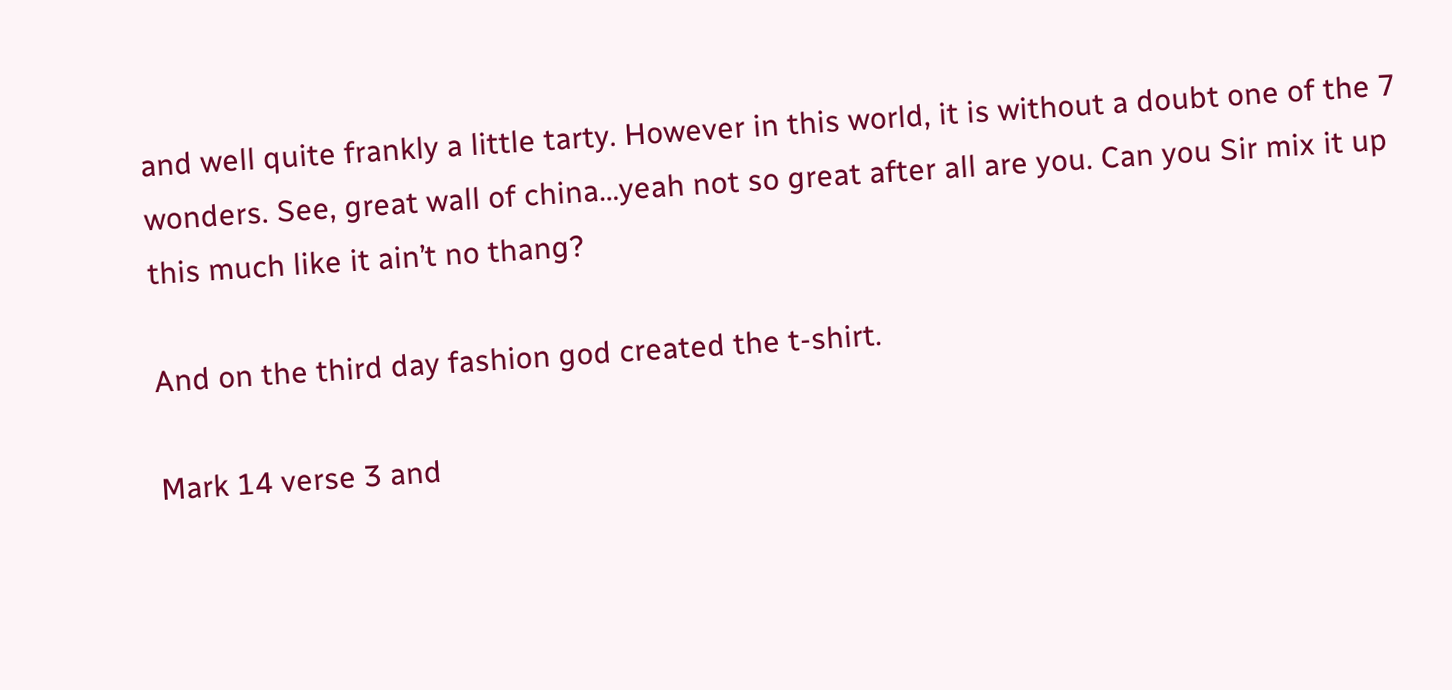and well quite frankly a little tarty. However in this world, it is without a doubt one of the 7 wonders. See, great wall of china…yeah not so great after all are you. Can you Sir mix it up this much like it ain’t no thang?

And on the third day fashion god created the t-shirt.

Mark 14 verse 3 and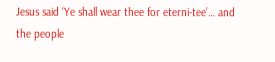Jesus said ‘Ye shall wear thee for eterni-tee’… and the people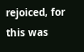rejoiced, for this was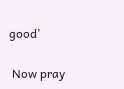good’

 Now pray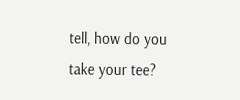tell, how do you take your tee?